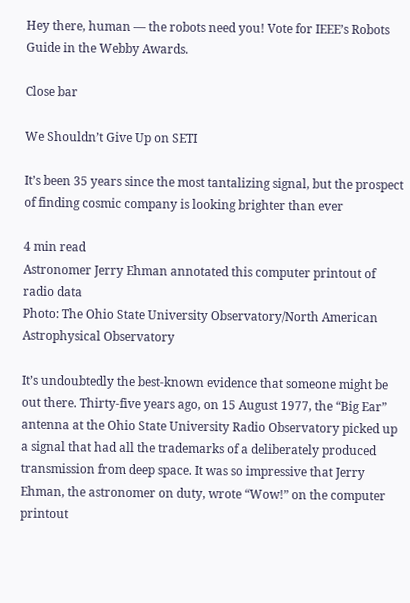Hey there, human — the robots need you! Vote for IEEE’s Robots Guide in the Webby Awards.

Close bar

We Shouldn’t Give Up on SETI

It’s been 35 years since the most tantalizing signal, but the prospect of finding cosmic company is looking brighter than ever

4 min read
Astronomer Jerry Ehman annotated this computer printout of radio data
Photo: The Ohio State University Observatory/North American Astrophysical Observatory

It’s undoubtedly the best-known evidence that someone might be out there. Thirty-five years ago, on 15 August 1977, the “Big Ear” antenna at the Ohio State University Radio Observatory picked up a signal that had all the trademarks of a deliberately produced transmission from deep space. It was so impressive that Jerry Ehman, the astronomer on duty, wrote “Wow!” on the computer printout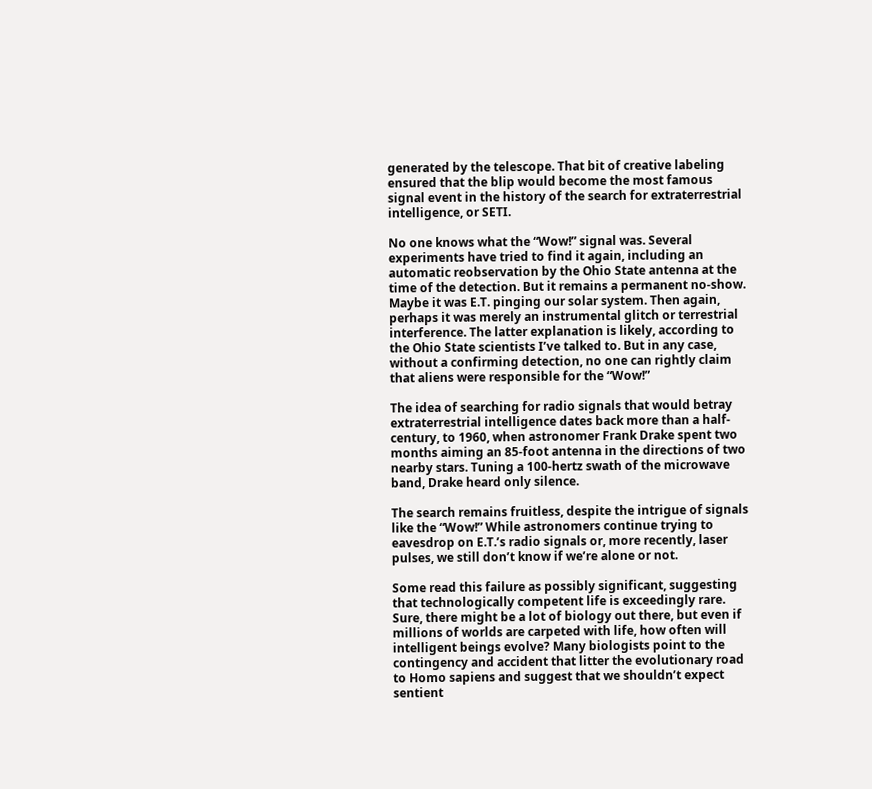generated by the telescope. That bit of creative labeling ensured that the blip would become the most famous signal event in the history of the search for extraterrestrial intelligence, or SETI.

No one knows what the “Wow!” signal was. Several experiments have tried to find it again, including an automatic reobservation by the Ohio State antenna at the time of the detection. But it remains a permanent no-show. Maybe it was E.T. pinging our solar system. Then again, perhaps it was merely an instrumental glitch or terrestrial interference. The latter explanation is likely, according to the Ohio State scientists I’ve talked to. But in any case, without a confirming detection, no one can rightly claim that aliens were responsible for the “Wow!”

The idea of searching for radio signals that would betray extraterrestrial intelligence dates back more than a half-century, to 1960, when astronomer Frank Drake spent two months aiming an 85-foot antenna in the directions of two nearby stars. Tuning a 100-hertz swath of the microwave band, Drake heard only silence.

The search remains fruitless, despite the intrigue of signals like the “Wow!” While astronomers continue trying to eavesdrop on E.T.’s radio signals or, more recently, laser pulses, we still don’t know if we’re alone or not.

Some read this failure as possibly significant, suggesting that technologically competent life is exceedingly rare. Sure, there might be a lot of biology out there, but even if millions of worlds are carpeted with life, how often will intelligent beings evolve? Many biologists point to the contingency and accident that litter the evolutionary road to Homo sapiens and suggest that we shouldn’t expect sentient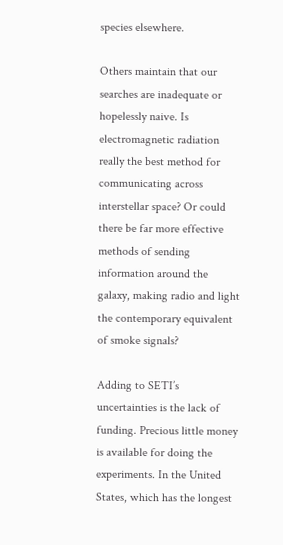species elsewhere.

Others maintain that our searches are inadequate or hopelessly naive. Is electromagnetic radiation really the best method for communicating across interstellar space? Or could there be far more effective methods of sending information around the galaxy, making radio and light the contemporary equivalent of smoke signals?

Adding to SETI’s uncertainties is the lack of funding. Precious little money is available for doing the experiments. In the United States, which has the longest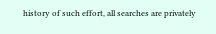history of such effort, all searches are privately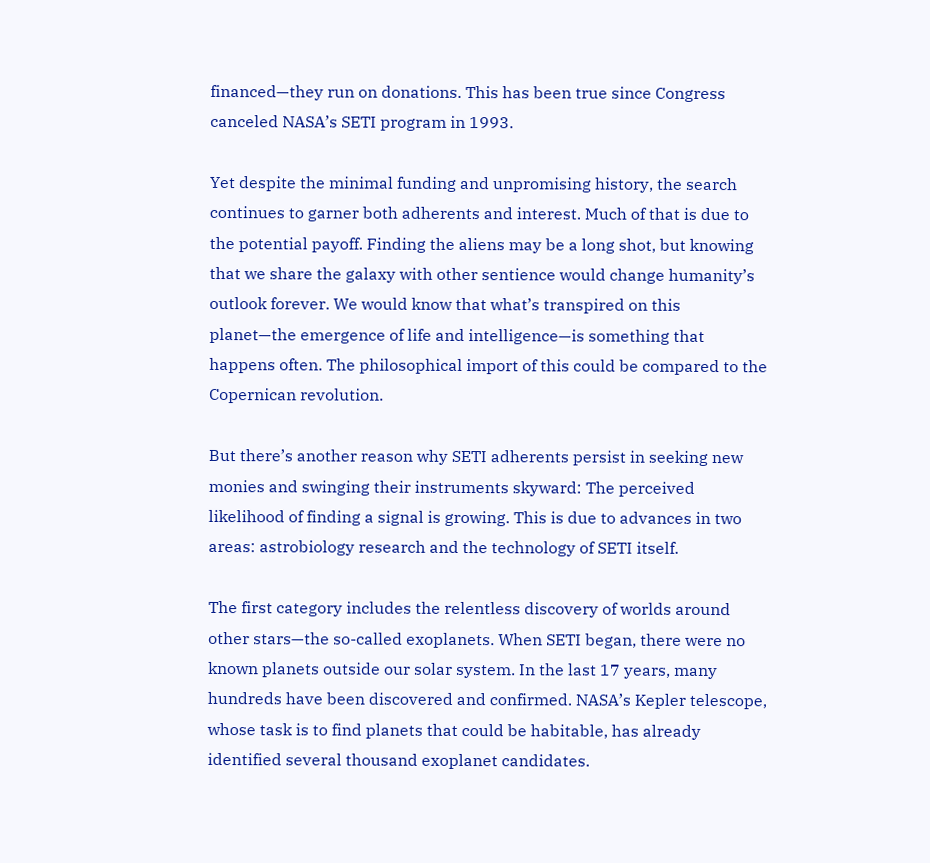financed—they run on donations. This has been true since Congress canceled NASA’s SETI program in 1993.

Yet despite the minimal funding and unpromising history, the search continues to garner both adherents and interest. Much of that is due to the potential payoff. Finding the aliens may be a long shot, but knowing that we share the galaxy with other sentience would change humanity’s outlook forever. We would know that what’s transpired on this planet—the emergence of life and intelligence—is something that happens often. The philosophical import of this could be compared to the Copernican revolution.

But there’s another reason why SETI adherents persist in seeking new monies and swinging their instruments skyward: The perceived likelihood of finding a signal is growing. This is due to advances in two areas: astrobiology research and the technology of SETI itself.

The first category includes the relentless discovery of worlds around other stars—the so-called exoplanets. When SETI began, there were no known planets outside our solar system. In the last 17 years, many hundreds have been discovered and confirmed. NASA’s Kepler telescope, whose task is to find planets that could be habitable, has already identified several thousand exoplanet candidates.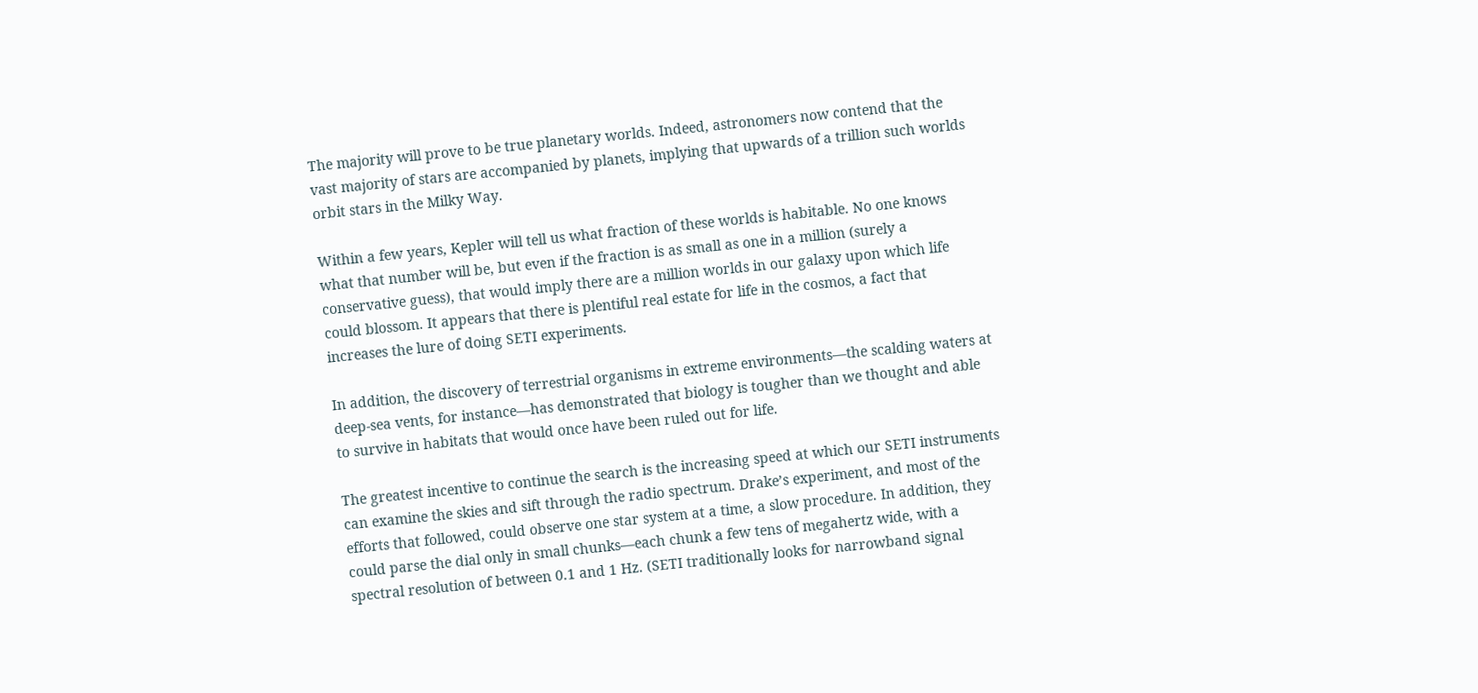The majority will prove to be true planetary worlds. Indeed, astronomers now contend that the vast majority of stars are accompanied by planets, implying that upwards of a trillion such worlds orbit stars in the Milky Way.

Within a few years, Kepler will tell us what fraction of these worlds is habitable. No one knows what that number will be, but even if the fraction is as small as one in a million (surely a conservative guess), that would imply there are a million worlds in our galaxy upon which life could blossom. It appears that there is plentiful real estate for life in the cosmos, a fact that increases the lure of doing SETI experiments.

In addition, the discovery of terrestrial organisms in extreme environments—the scalding waters at deep-sea vents, for instance—has demonstrated that biology is tougher than we thought and able to survive in habitats that would once have been ruled out for life.

The greatest incentive to continue the search is the increasing speed at which our SETI instruments can examine the skies and sift through the radio spectrum. Drake’s experiment, and most of the efforts that followed, could observe one star system at a time, a slow procedure. In addition, they could parse the dial only in small chunks—each chunk a few tens of megahertz wide, with a spectral resolution of between 0.1 and 1 Hz. (SETI traditionally looks for narrowband signal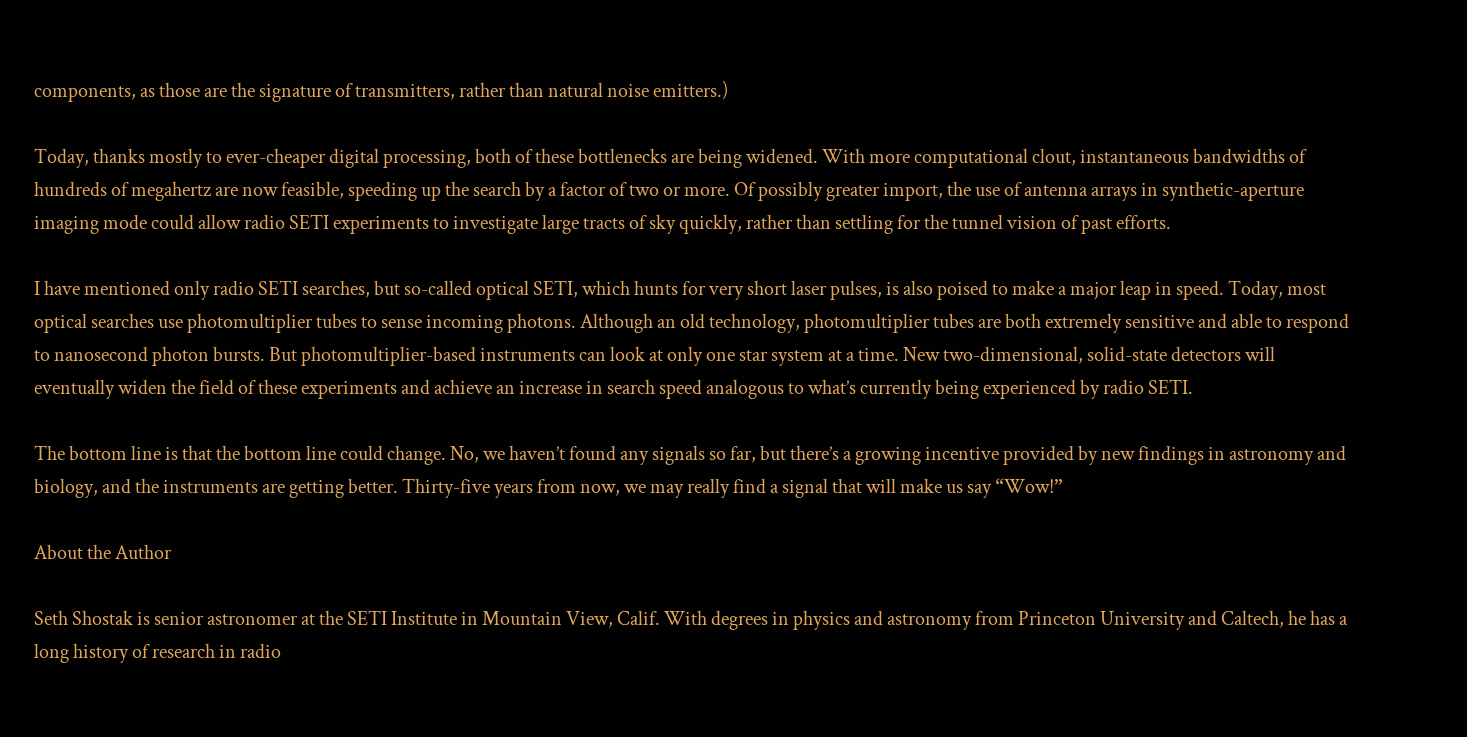components, as those are the signature of transmitters, rather than natural noise emitters.)

Today, thanks mostly to ever-cheaper digital processing, both of these bottlenecks are being widened. With more computational clout, instantaneous bandwidths of hundreds of megahertz are now feasible, speeding up the search by a factor of two or more. Of possibly greater import, the use of antenna arrays in synthetic-aperture imaging mode could allow radio SETI experiments to investigate large tracts of sky quickly, rather than settling for the tunnel vision of past efforts.

I have mentioned only radio SETI searches, but so-called optical SETI, which hunts for very short laser pulses, is also poised to make a major leap in speed. Today, most optical searches use photomultiplier tubes to sense incoming photons. Although an old technology, photomultiplier tubes are both extremely sensitive and able to respond to nanosecond photon bursts. But photomultiplier-based instruments can look at only one star system at a time. New two-dimensional, solid-state detectors will eventually widen the field of these experiments and achieve an increase in search speed analogous to what’s currently being experienced by radio SETI.

The bottom line is that the bottom line could change. No, we haven’t found any signals so far, but there’s a growing incentive provided by new findings in astronomy and biology, and the instruments are getting better. Thirty-five years from now, we may really find a signal that will make us say “Wow!”

About the Author

Seth Shostak is senior astronomer at the SETI Institute in Mountain View, Calif. With degrees in physics and astronomy from Princeton University and Caltech, he has a long history of research in radio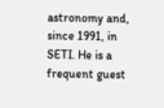astronomy and, since 1991, in SETI. He is a frequent guest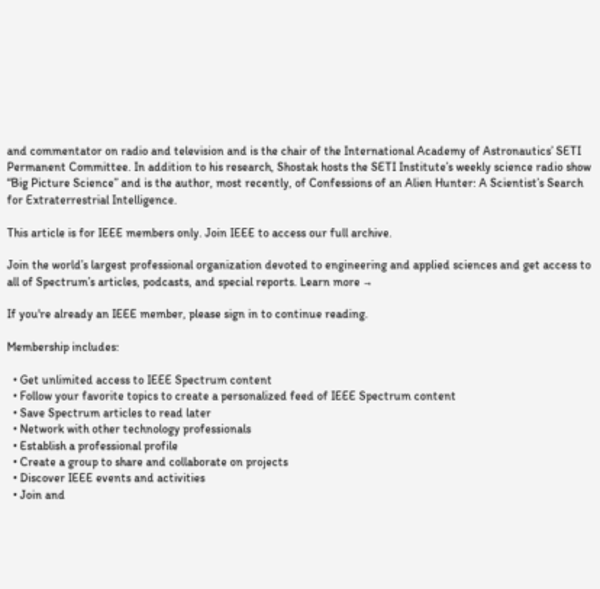and commentator on radio and television and is the chair of the International Academy of Astronautics’ SETI Permanent Committee. In addition to his research, Shostak hosts the SETI Institute’s weekly science radio show “Big Picture Science” and is the author, most recently, of Confessions of an Alien Hunter: A Scientist’s Search for Extraterrestrial Intelligence.

This article is for IEEE members only. Join IEEE to access our full archive.

Join the world’s largest professional organization devoted to engineering and applied sciences and get access to all of Spectrum’s articles, podcasts, and special reports. Learn more →

If you're already an IEEE member, please sign in to continue reading.

Membership includes:

  • Get unlimited access to IEEE Spectrum content
  • Follow your favorite topics to create a personalized feed of IEEE Spectrum content
  • Save Spectrum articles to read later
  • Network with other technology professionals
  • Establish a professional profile
  • Create a group to share and collaborate on projects
  • Discover IEEE events and activities
  • Join and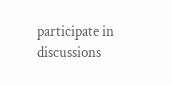participate in discussions